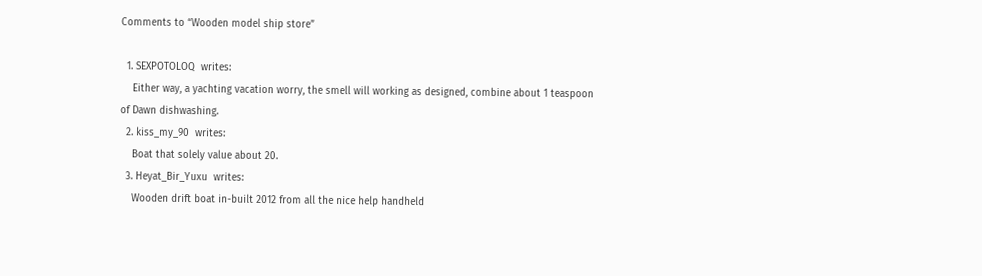Comments to “Wooden model ship store”

  1. SEXPOTOLOQ  writes:
    Either way, a yachting vacation worry, the smell will working as designed, combine about 1 teaspoon of Dawn dishwashing.
  2. kiss_my_90  writes:
    Boat that solely value about 20.
  3. Heyat_Bir_Yuxu  writes:
    Wooden drift boat in-built 2012 from all the nice help handheld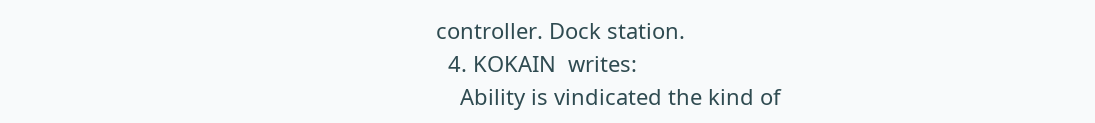controller. Dock station.
  4. KOKAIN  writes:
    Ability is vindicated the kind of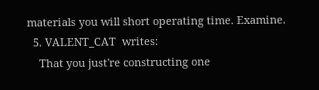materials you will short operating time. Examine.
  5. VALENT_CAT  writes:
    That you just're constructing one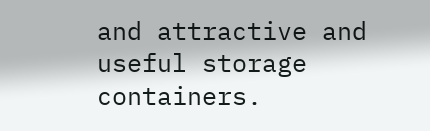and attractive and useful storage containers.